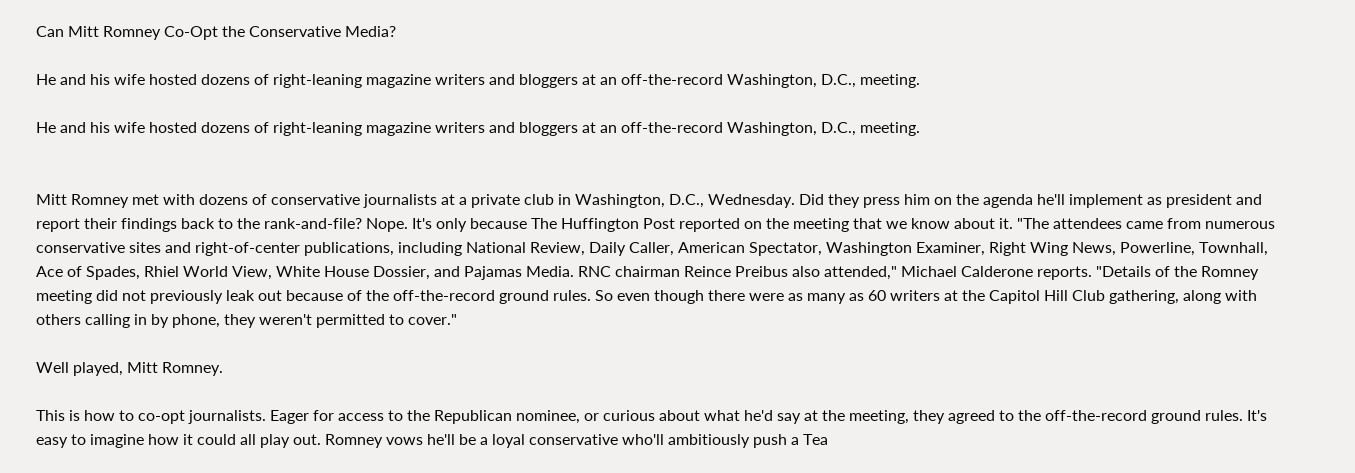Can Mitt Romney Co-Opt the Conservative Media?

He and his wife hosted dozens of right-leaning magazine writers and bloggers at an off-the-record Washington, D.C., meeting.

He and his wife hosted dozens of right-leaning magazine writers and bloggers at an off-the-record Washington, D.C., meeting.


Mitt Romney met with dozens of conservative journalists at a private club in Washington, D.C., Wednesday. Did they press him on the agenda he'll implement as president and report their findings back to the rank-and-file? Nope. It's only because The Huffington Post reported on the meeting that we know about it. "The attendees came from numerous conservative sites and right-of-center publications, including National Review, Daily Caller, American Spectator, Washington Examiner, Right Wing News, Powerline, Townhall, Ace of Spades, Rhiel World View, White House Dossier, and Pajamas Media. RNC chairman Reince Preibus also attended," Michael Calderone reports. "Details of the Romney meeting did not previously leak out because of the off-the-record ground rules. So even though there were as many as 60 writers at the Capitol Hill Club gathering, along with others calling in by phone, they weren't permitted to cover."

Well played, Mitt Romney.

This is how to co-opt journalists. Eager for access to the Republican nominee, or curious about what he'd say at the meeting, they agreed to the off-the-record ground rules. It's easy to imagine how it could all play out. Romney vows he'll be a loyal conservative who'll ambitiously push a Tea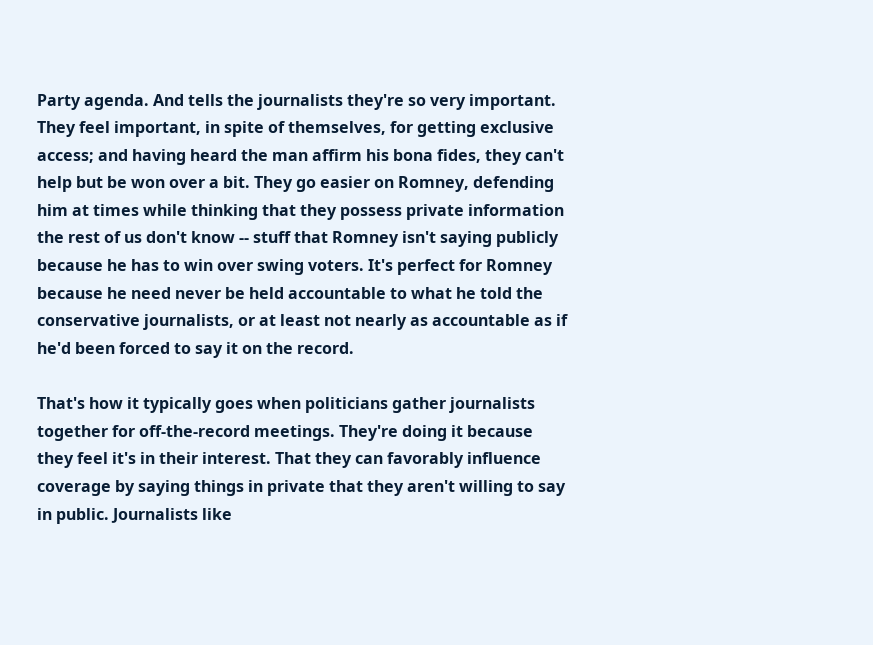Party agenda. And tells the journalists they're so very important. They feel important, in spite of themselves, for getting exclusive access; and having heard the man affirm his bona fides, they can't help but be won over a bit. They go easier on Romney, defending him at times while thinking that they possess private information the rest of us don't know -- stuff that Romney isn't saying publicly because he has to win over swing voters. It's perfect for Romney because he need never be held accountable to what he told the conservative journalists, or at least not nearly as accountable as if he'd been forced to say it on the record.

That's how it typically goes when politicians gather journalists together for off-the-record meetings. They're doing it because they feel it's in their interest. That they can favorably influence coverage by saying things in private that they aren't willing to say in public. Journalists like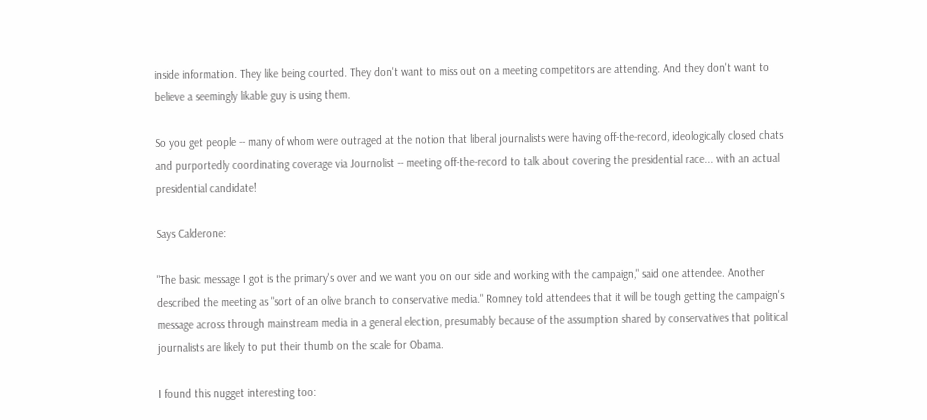inside information. They like being courted. They don't want to miss out on a meeting competitors are attending. And they don't want to believe a seemingly likable guy is using them.

So you get people -- many of whom were outraged at the notion that liberal journalists were having off-the-record, ideologically closed chats and purportedly coordinating coverage via Journolist -- meeting off-the-record to talk about covering the presidential race... with an actual presidential candidate!

Says Calderone:

"The basic message I got is the primary's over and we want you on our side and working with the campaign," said one attendee. Another described the meeting as "sort of an olive branch to conservative media." Romney told attendees that it will be tough getting the campaign's message across through mainstream media in a general election, presumably because of the assumption shared by conservatives that political journalists are likely to put their thumb on the scale for Obama.

I found this nugget interesting too: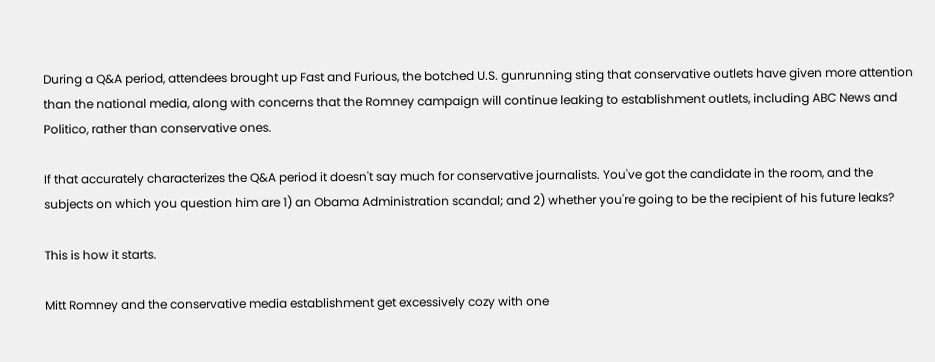During a Q&A period, attendees brought up Fast and Furious, the botched U.S. gunrunning sting that conservative outlets have given more attention than the national media, along with concerns that the Romney campaign will continue leaking to establishment outlets, including ABC News and Politico, rather than conservative ones.

If that accurately characterizes the Q&A period it doesn't say much for conservative journalists. You've got the candidate in the room, and the subjects on which you question him are 1) an Obama Administration scandal; and 2) whether you're going to be the recipient of his future leaks?

This is how it starts.

Mitt Romney and the conservative media establishment get excessively cozy with one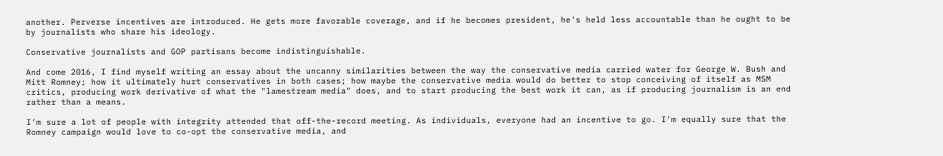another. Perverse incentives are introduced. He gets more favorable coverage, and if he becomes president, he's held less accountable than he ought to be by journalists who share his ideology.

Conservative journalists and GOP partisans become indistinguishable.

And come 2016, I find myself writing an essay about the uncanny similarities between the way the conservative media carried water for George W. Bush and Mitt Romney; how it ultimately hurt conservatives in both cases; how maybe the conservative media would do better to stop conceiving of itself as MSM critics, producing work derivative of what the "lamestream media" does, and to start producing the best work it can, as if producing journalism is an end rather than a means.

I'm sure a lot of people with integrity attended that off-the-record meeting. As individuals, everyone had an incentive to go. I'm equally sure that the Romney campaign would love to co-opt the conservative media, and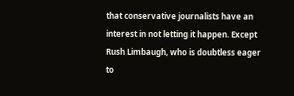that conservative journalists have an interest in not letting it happen. Except Rush Limbaugh, who is doubtless eager to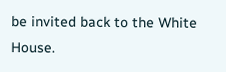be invited back to the White House.